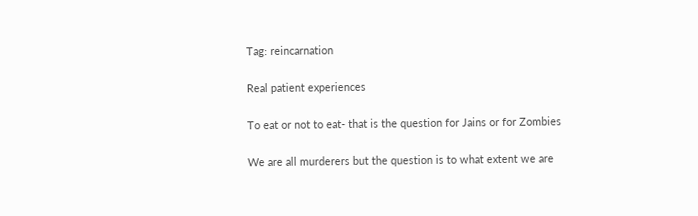Tag: reincarnation

Real patient experiences

To eat or not to eat- that is the question for Jains or for Zombies

We are all murderers but the question is to what extent we are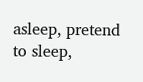asleep, pretend to sleep,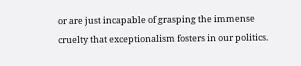or are just incapable of grasping the immense cruelty that exceptionalism fosters in our politics.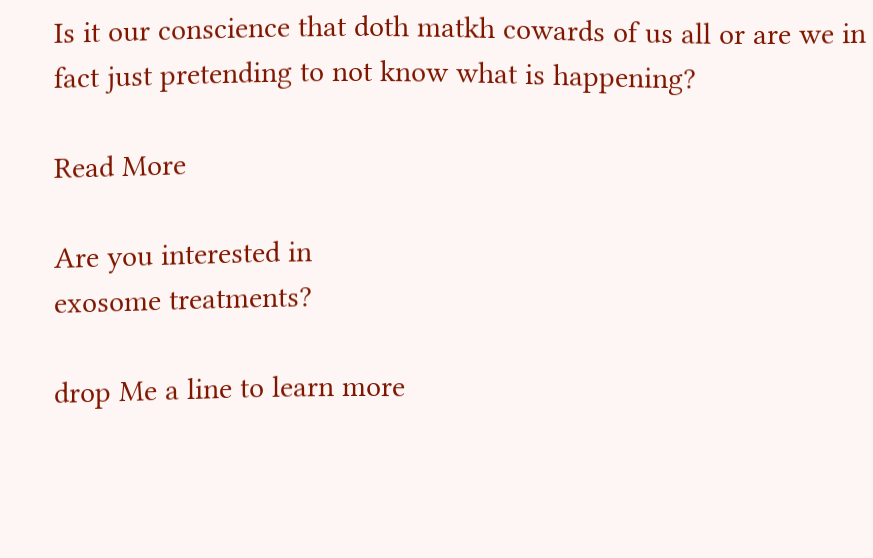Is it our conscience that doth matkh cowards of us all or are we in fact just pretending to not know what is happening?

Read More

Are you interested in
exosome treatments?

drop Me a line to learn more